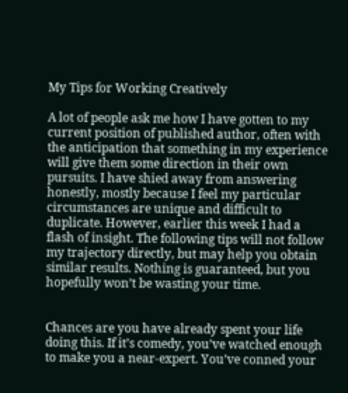My Tips for Working Creatively

A lot of people ask me how I have gotten to my current position of published author, often with the anticipation that something in my experience will give them some direction in their own pursuits. I have shied away from answering honestly, mostly because I feel my particular circumstances are unique and difficult to duplicate. However, earlier this week I had a flash of insight. The following tips will not follow my trajectory directly, but may help you obtain similar results. Nothing is guaranteed, but you hopefully won’t be wasting your time.


Chances are you have already spent your life doing this. If it’s comedy, you’ve watched enough to make you a near-expert. You’ve conned your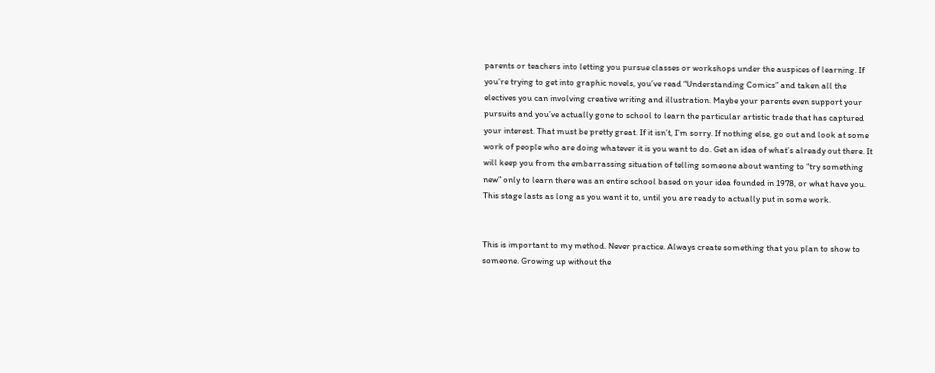parents or teachers into letting you pursue classes or workshops under the auspices of learning. If you’re trying to get into graphic novels, you’ve read “Understanding Comics” and taken all the electives you can involving creative writing and illustration. Maybe your parents even support your pursuits and you’ve actually gone to school to learn the particular artistic trade that has captured your interest. That must be pretty great. If it isn’t, I’m sorry. If nothing else, go out and look at some work of people who are doing whatever it is you want to do. Get an idea of what’s already out there. It will keep you from the embarrassing situation of telling someone about wanting to “try something new” only to learn there was an entire school based on your idea founded in 1978, or what have you. This stage lasts as long as you want it to, until you are ready to actually put in some work.


This is important to my method. Never practice. Always create something that you plan to show to someone. Growing up without the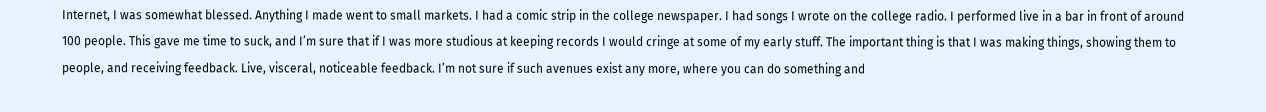Internet, I was somewhat blessed. Anything I made went to small markets. I had a comic strip in the college newspaper. I had songs I wrote on the college radio. I performed live in a bar in front of around 100 people. This gave me time to suck, and I’m sure that if I was more studious at keeping records I would cringe at some of my early stuff. The important thing is that I was making things, showing them to people, and receiving feedback. Live, visceral, noticeable feedback. I’m not sure if such avenues exist any more, where you can do something and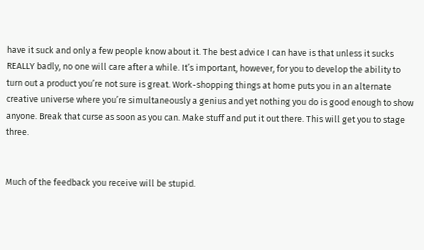have it suck and only a few people know about it. The best advice I can have is that unless it sucks REALLY badly, no one will care after a while. It’s important, however, for you to develop the ability to turn out a product you’re not sure is great. Work-shopping things at home puts you in an alternate creative universe where you’re simultaneously a genius and yet nothing you do is good enough to show anyone. Break that curse as soon as you can. Make stuff and put it out there. This will get you to stage three.


Much of the feedback you receive will be stupid.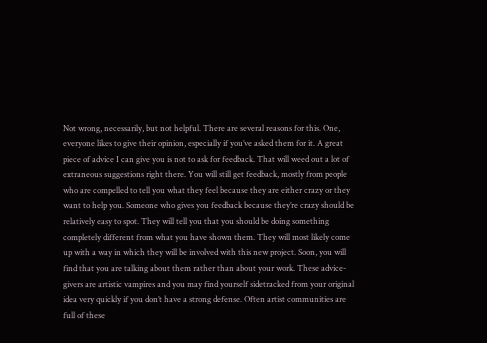Not wrong, necessarily, but not helpful. There are several reasons for this. One, everyone likes to give their opinion, especially if you’ve asked them for it. A great piece of advice I can give you is not to ask for feedback. That will weed out a lot of extraneous suggestions right there. You will still get feedback, mostly from people who are compelled to tell you what they feel because they are either crazy or they want to help you. Someone who gives you feedback because they’re crazy should be relatively easy to spot. They will tell you that you should be doing something completely different from what you have shown them. They will most likely come up with a way in which they will be involved with this new project. Soon, you will find that you are talking about them rather than about your work. These advice-givers are artistic vampires and you may find yourself sidetracked from your original idea very quickly if you don’t have a strong defense. Often artist communities are full of these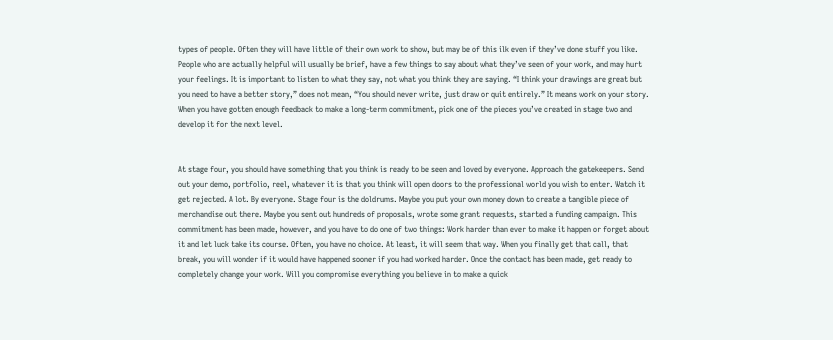types of people. Often they will have little of their own work to show, but may be of this ilk even if they’ve done stuff you like. People who are actually helpful will usually be brief, have a few things to say about what they’ve seen of your work, and may hurt your feelings. It is important to listen to what they say, not what you think they are saying. “I think your drawings are great but you need to have a better story,” does not mean, “You should never write, just draw or quit entirely.” It means work on your story. When you have gotten enough feedback to make a long-term commitment, pick one of the pieces you’ve created in stage two and develop it for the next level.


At stage four, you should have something that you think is ready to be seen and loved by everyone. Approach the gatekeepers. Send out your demo, portfolio, reel, whatever it is that you think will open doors to the professional world you wish to enter. Watch it get rejected. A lot. By everyone. Stage four is the doldrums. Maybe you put your own money down to create a tangible piece of merchandise out there. Maybe you sent out hundreds of proposals, wrote some grant requests, started a funding campaign. This commitment has been made, however, and you have to do one of two things: Work harder than ever to make it happen or forget about it and let luck take its course. Often, you have no choice. At least, it will seem that way. When you finally get that call, that break, you will wonder if it would have happened sooner if you had worked harder. Once the contact has been made, get ready to completely change your work. Will you compromise everything you believe in to make a quick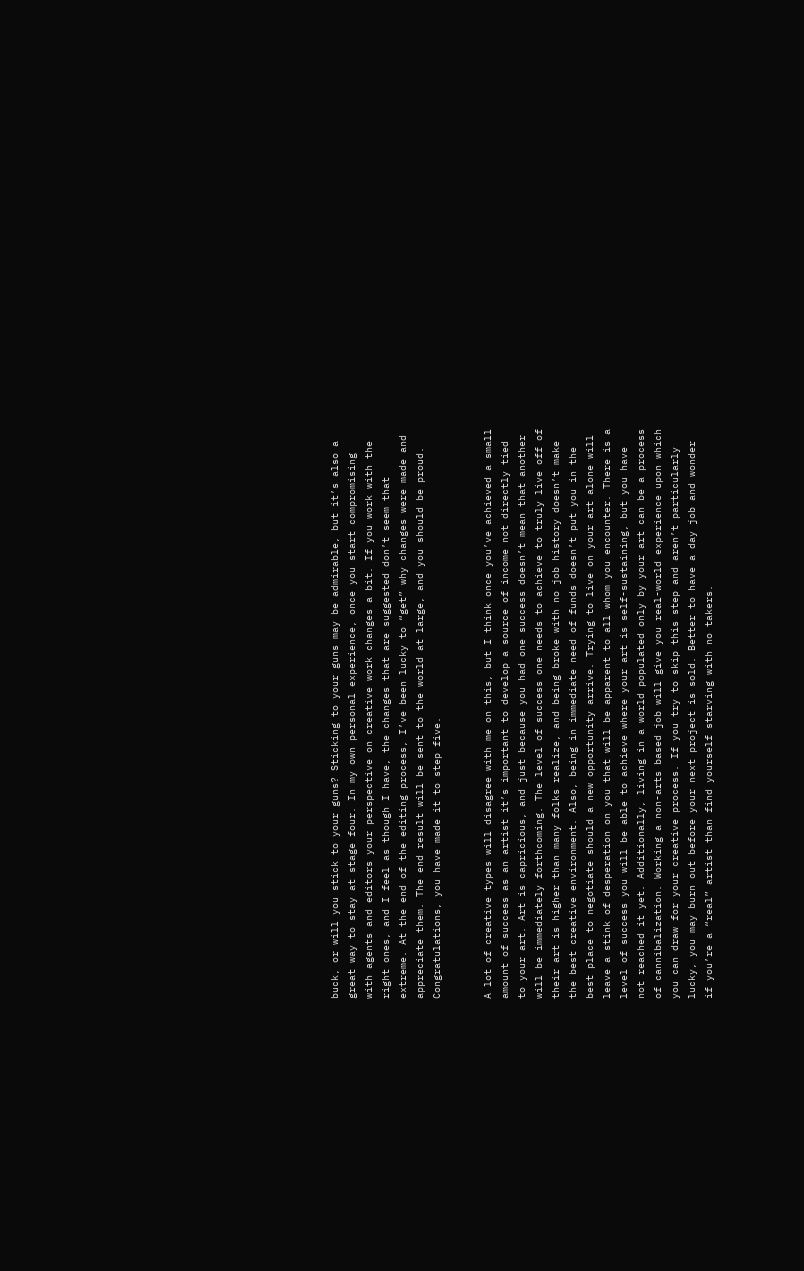buck, or will you stick to your guns? Sticking to your guns may be admirable, but it’s also a great way to stay at stage four. In my own personal experience, once you start compromising with agents and editors your perspective on creative work changes a bit. If you work with the right ones, and I feel as though I have, the changes that are suggested don’t seem that extreme. At the end of the editing process, I’ve been lucky to “get” why changes were made and appreciate them. The end result will be sent to the world at large, and you should be proud. Congratulations, you have made it to step five.


A lot of creative types will disagree with me on this, but I think once you’ve achieved a small amount of success as an artist it’s important to develop a source of income not directly tied to your art. Art is capricious, and just because you had one success doesn’t mean that another will be immediately forthcoming. The level of success one needs to achieve to truly live off of their art is higher than many folks realize, and being broke with no job history doesn’t make the best creative environment. Also, being in immediate need of funds doesn’t put you in the best place to negotiate should a new opportunity arrive. Trying to live on your art alone will leave a stink of desperation on you that will be apparent to all whom you encounter. There is a level of success you will be able to achieve where your art is self-sustaining, but you have not reached it yet. Additionally, living in a world populated only by your art can be a process of cannibalization. Working a non-arts based job will give you real-world experience upon which you can draw for your creative process. If you try to skip this step and aren’t particularly lucky, you may burn out before your next project is sold. Better to have a day job and wonder if you’re a “real” artist than find yourself starving with no takers.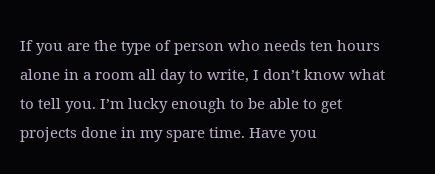If you are the type of person who needs ten hours alone in a room all day to write, I don’t know what to tell you. I’m lucky enough to be able to get projects done in my spare time. Have you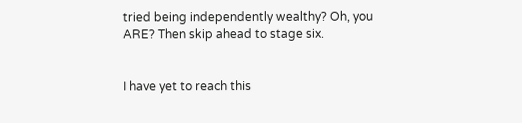tried being independently wealthy? Oh, you ARE? Then skip ahead to stage six.


I have yet to reach this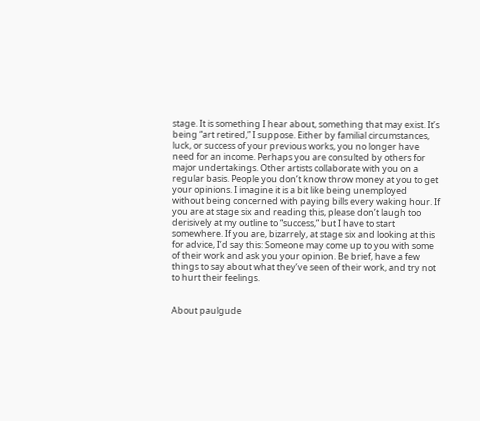stage. It is something I hear about, something that may exist. It’s being “art retired,” I suppose. Either by familial circumstances, luck, or success of your previous works, you no longer have need for an income. Perhaps you are consulted by others for major undertakings. Other artists collaborate with you on a regular basis. People you don’t know throw money at you to get your opinions. I imagine it is a bit like being unemployed without being concerned with paying bills every waking hour. If you are at stage six and reading this, please don’t laugh too derisively at my outline to “success,” but I have to start somewhere. If you are, bizarrely, at stage six and looking at this for advice, I’d say this: Someone may come up to you with some of their work and ask you your opinion. Be brief, have a few things to say about what they’ve seen of their work, and try not to hurt their feelings.


About paulgude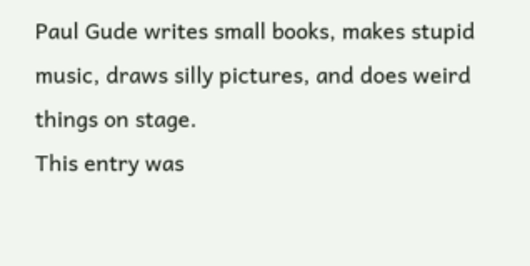Paul Gude writes small books, makes stupid music, draws silly pictures, and does weird things on stage.
This entry was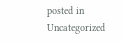posted in Uncategorized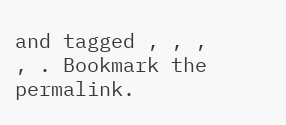and tagged , , , , . Bookmark the permalink.